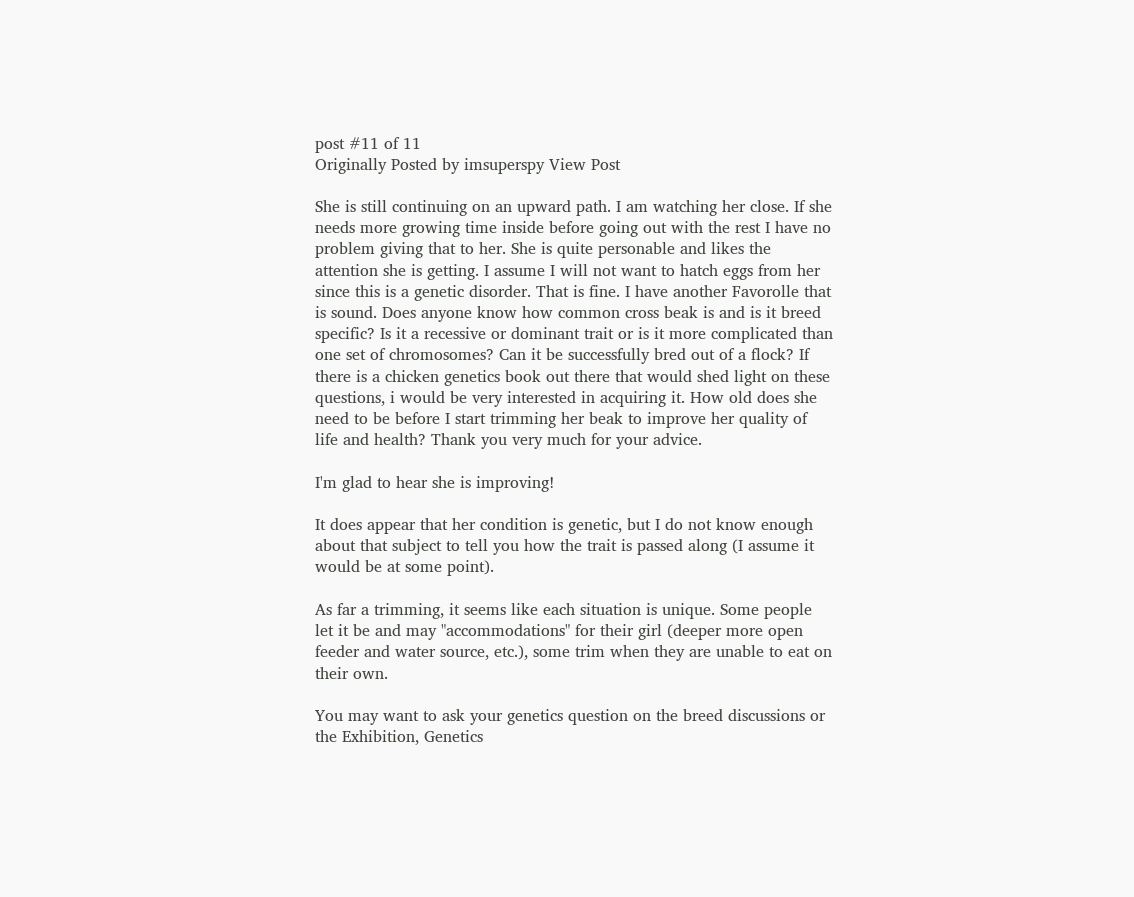post #11 of 11
Originally Posted by imsuperspy View Post

She is still continuing on an upward path. I am watching her close. If she needs more growing time inside before going out with the rest I have no problem giving that to her. She is quite personable and likes the attention she is getting. I assume I will not want to hatch eggs from her since this is a genetic disorder. That is fine. I have another Favorolle that is sound. Does anyone know how common cross beak is and is it breed specific? Is it a recessive or dominant trait or is it more complicated than one set of chromosomes? Can it be successfully bred out of a flock? If there is a chicken genetics book out there that would shed light on these questions, i would be very interested in acquiring it. How old does she need to be before I start trimming her beak to improve her quality of life and health? Thank you very much for your advice.

I'm glad to hear she is improving!

It does appear that her condition is genetic, but I do not know enough about that subject to tell you how the trait is passed along (I assume it would be at some point).

As far a trimming, it seems like each situation is unique. Some people let it be and may "accommodations" for their girl (deeper more open feeder and water source, etc.), some trim when they are unable to eat on their own.

You may want to ask your genetics question on the breed discussions or the Exhibition, Genetics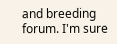and breeding  forum. I'm sure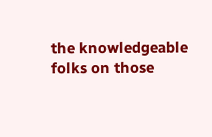the knowledgeable folks on those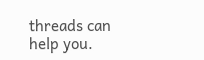threads can help you.